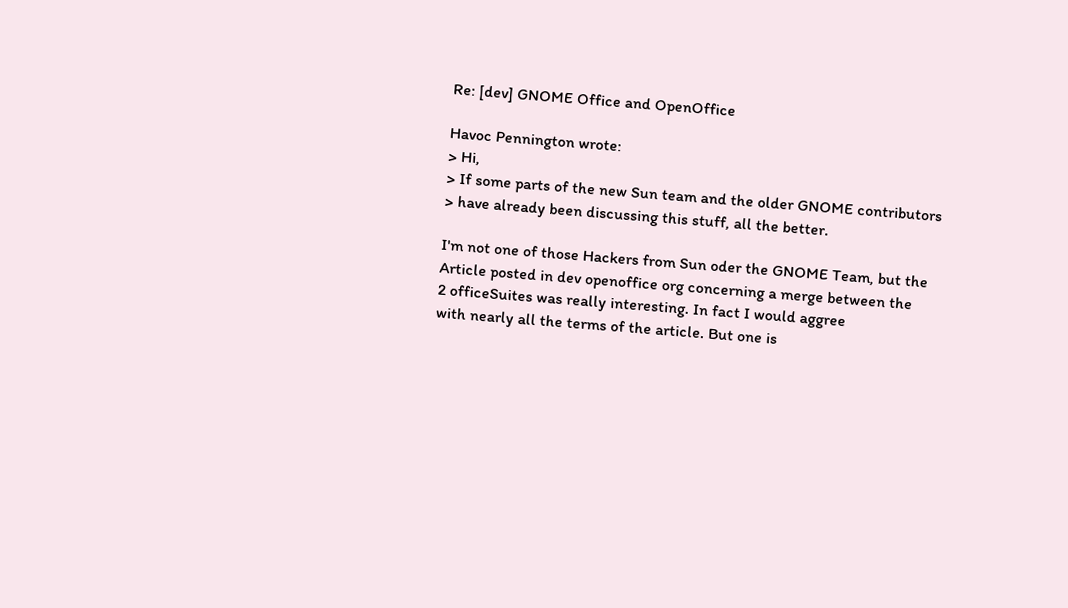Re: [dev] GNOME Office and OpenOffice

Havoc Pennington wrote:
> Hi,
> If some parts of the new Sun team and the older GNOME contributors
> have already been discussing this stuff, all the better.

I'm not one of those Hackers from Sun oder the GNOME Team, but the
Article posted in dev openoffice org concerning a merge between the
2 officeSuites was really interesting. In fact I would aggree
with nearly all the terms of the article. But one is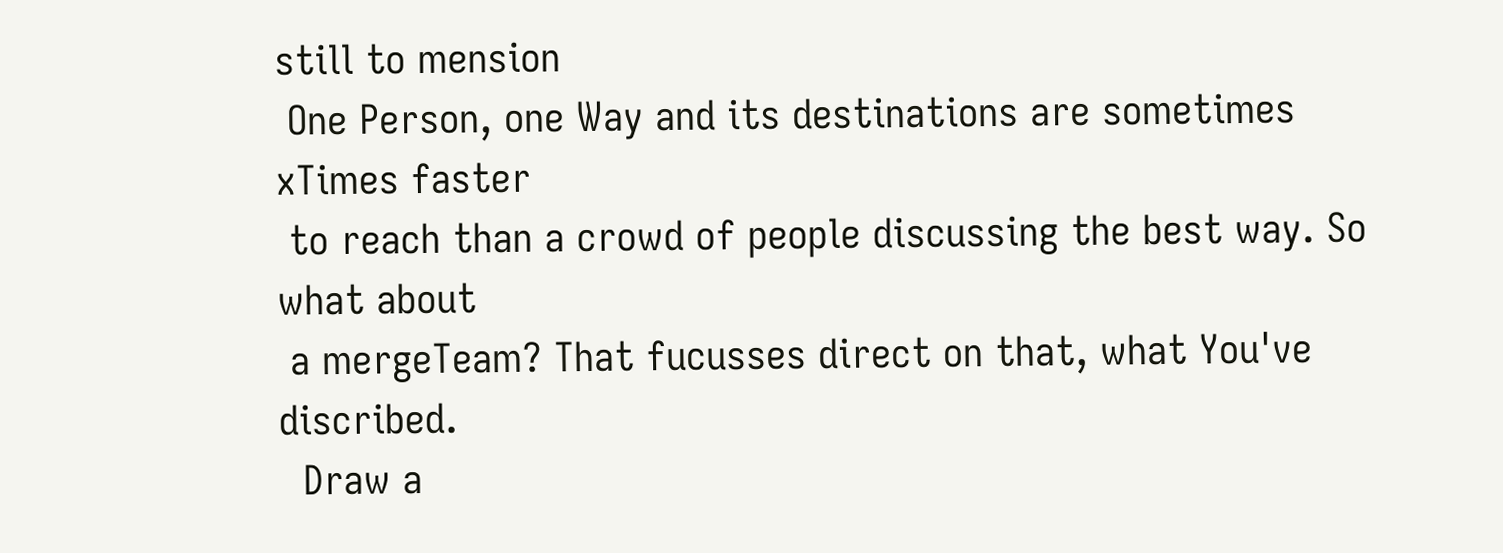still to mension
 One Person, one Way and its destinations are sometimes xTimes faster
 to reach than a crowd of people discussing the best way. So what about
 a mergeTeam? That fucusses direct on that, what You've discribed.
  Draw a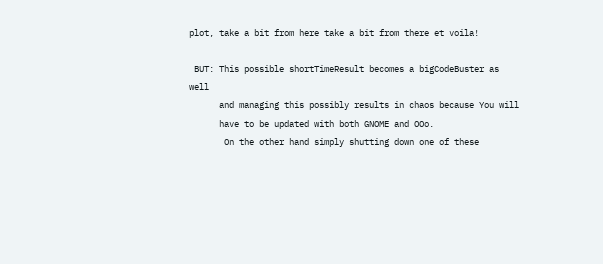plot, take a bit from here take a bit from there et voila!

 BUT: This possible shortTimeResult becomes a bigCodeBuster as well
      and managing this possibly results in chaos because You will
      have to be updated with both GNOME and OOo.
       On the other hand simply shutting down one of these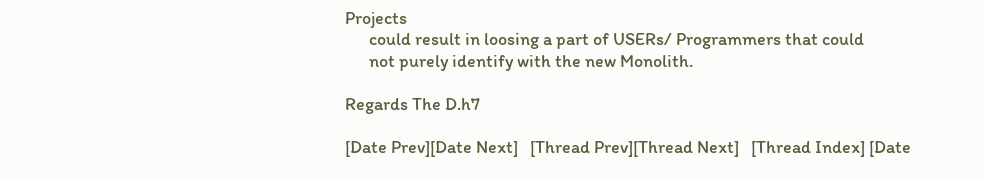Projects
      could result in loosing a part of USERs/ Programmers that could
      not purely identify with the new Monolith.

Regards The D.h7

[Date Prev][Date Next]   [Thread Prev][Thread Next]   [Thread Index] [Date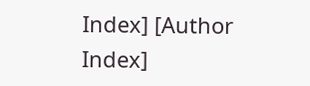Index] [Author Index]